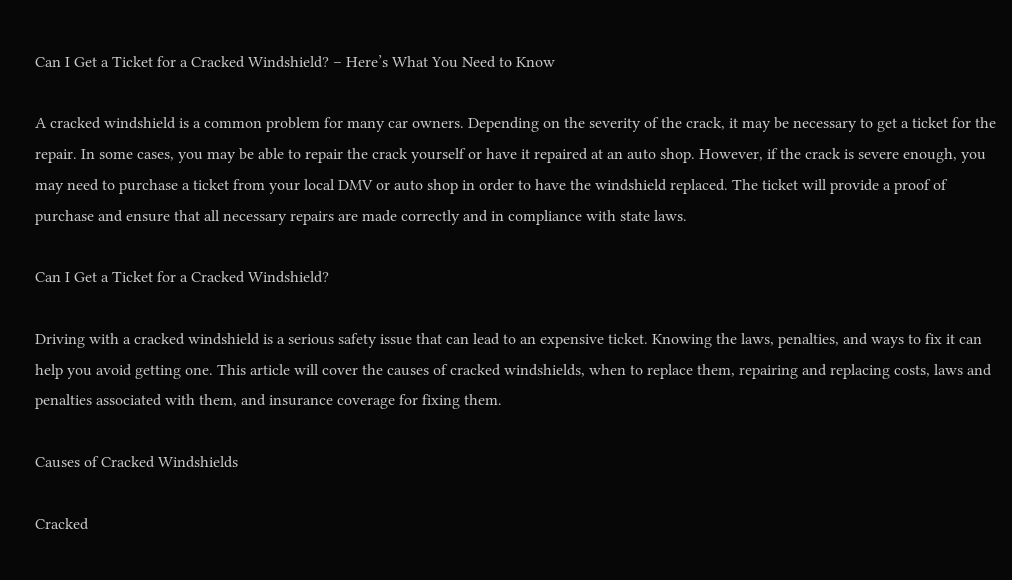Can I Get a Ticket for a Cracked Windshield? – Here’s What You Need to Know

A cracked windshield is a common problem for many car owners. Depending on the severity of the crack, it may be necessary to get a ticket for the repair. In some cases, you may be able to repair the crack yourself or have it repaired at an auto shop. However, if the crack is severe enough, you may need to purchase a ticket from your local DMV or auto shop in order to have the windshield replaced. The ticket will provide a proof of purchase and ensure that all necessary repairs are made correctly and in compliance with state laws.

Can I Get a Ticket for a Cracked Windshield?

Driving with a cracked windshield is a serious safety issue that can lead to an expensive ticket. Knowing the laws, penalties, and ways to fix it can help you avoid getting one. This article will cover the causes of cracked windshields, when to replace them, repairing and replacing costs, laws and penalties associated with them, and insurance coverage for fixing them.

Causes of Cracked Windshields

Cracked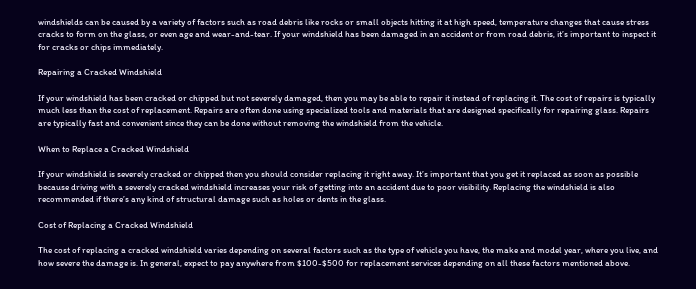windshields can be caused by a variety of factors such as road debris like rocks or small objects hitting it at high speed, temperature changes that cause stress cracks to form on the glass, or even age and wear-and-tear. If your windshield has been damaged in an accident or from road debris, it’s important to inspect it for cracks or chips immediately.

Repairing a Cracked Windshield

If your windshield has been cracked or chipped but not severely damaged, then you may be able to repair it instead of replacing it. The cost of repairs is typically much less than the cost of replacement. Repairs are often done using specialized tools and materials that are designed specifically for repairing glass. Repairs are typically fast and convenient since they can be done without removing the windshield from the vehicle.

When to Replace a Cracked Windshield

If your windshield is severely cracked or chipped then you should consider replacing it right away. It’s important that you get it replaced as soon as possible because driving with a severely cracked windshield increases your risk of getting into an accident due to poor visibility. Replacing the windshield is also recommended if there’s any kind of structural damage such as holes or dents in the glass.

Cost of Replacing a Cracked Windshield

The cost of replacing a cracked windshield varies depending on several factors such as the type of vehicle you have, the make and model year, where you live, and how severe the damage is. In general, expect to pay anywhere from $100-$500 for replacement services depending on all these factors mentioned above.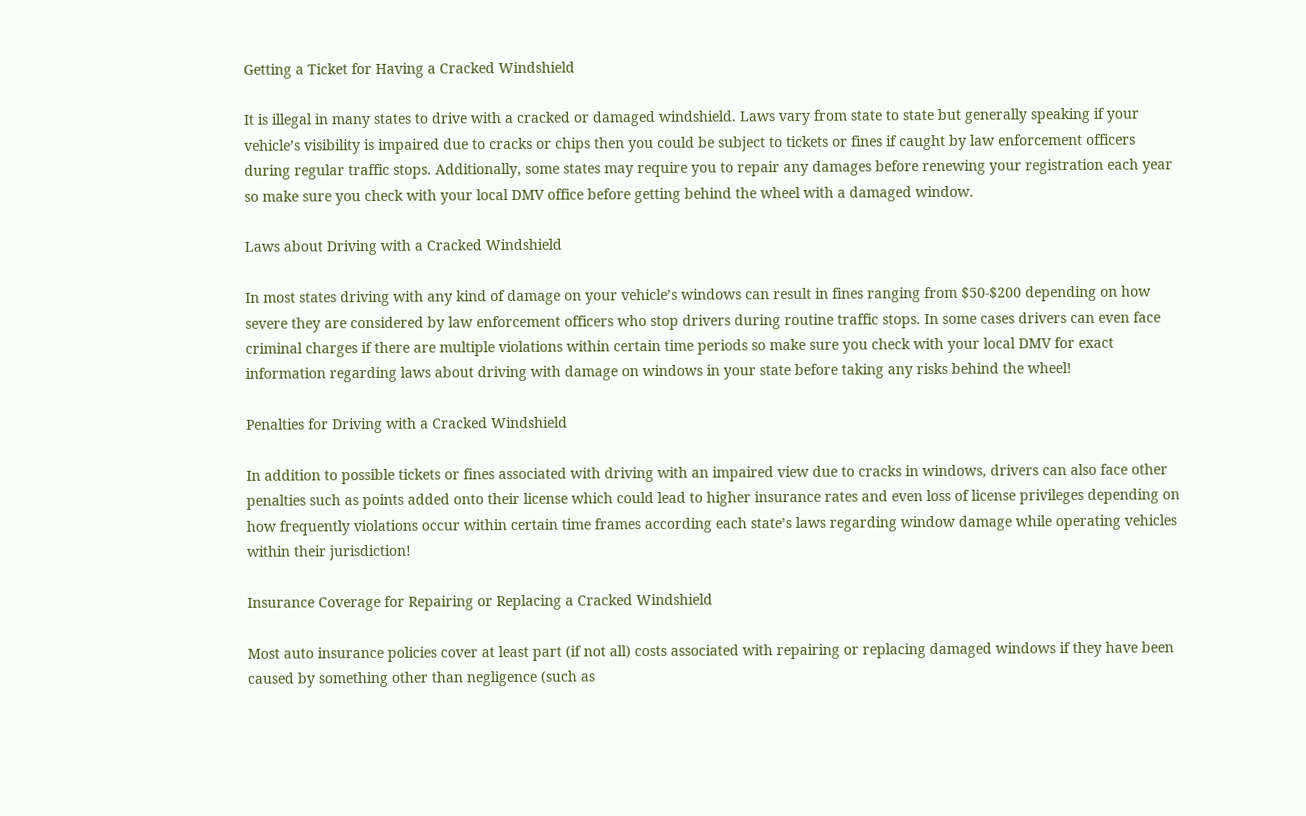Getting a Ticket for Having a Cracked Windshield

It is illegal in many states to drive with a cracked or damaged windshield. Laws vary from state to state but generally speaking if your vehicle’s visibility is impaired due to cracks or chips then you could be subject to tickets or fines if caught by law enforcement officers during regular traffic stops. Additionally, some states may require you to repair any damages before renewing your registration each year so make sure you check with your local DMV office before getting behind the wheel with a damaged window.

Laws about Driving with a Cracked Windshield

In most states driving with any kind of damage on your vehicle’s windows can result in fines ranging from $50-$200 depending on how severe they are considered by law enforcement officers who stop drivers during routine traffic stops. In some cases drivers can even face criminal charges if there are multiple violations within certain time periods so make sure you check with your local DMV for exact information regarding laws about driving with damage on windows in your state before taking any risks behind the wheel!

Penalties for Driving with a Cracked Windshield

In addition to possible tickets or fines associated with driving with an impaired view due to cracks in windows, drivers can also face other penalties such as points added onto their license which could lead to higher insurance rates and even loss of license privileges depending on how frequently violations occur within certain time frames according each state’s laws regarding window damage while operating vehicles within their jurisdiction!

Insurance Coverage for Repairing or Replacing a Cracked Windshield

Most auto insurance policies cover at least part (if not all) costs associated with repairing or replacing damaged windows if they have been caused by something other than negligence (such as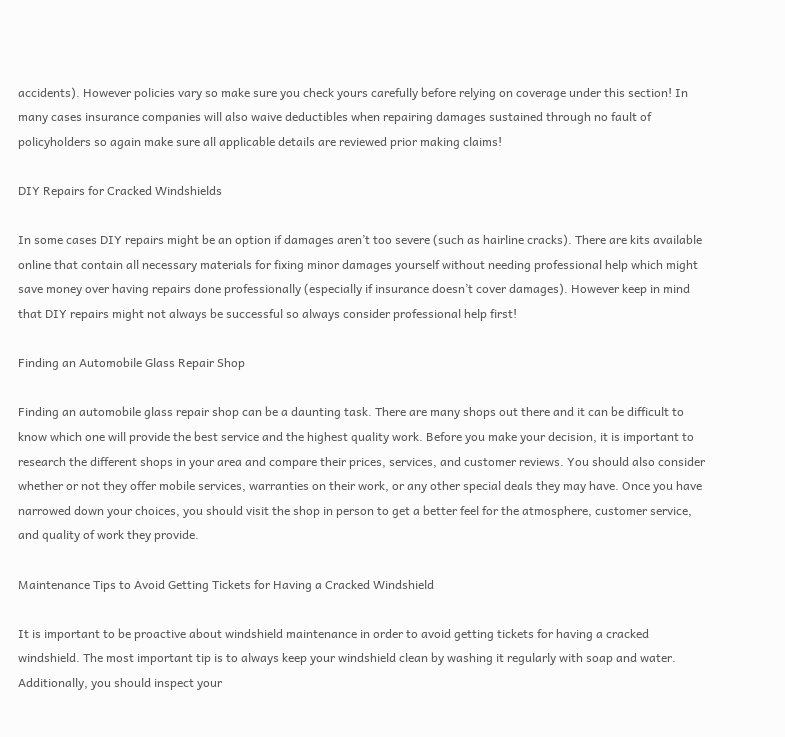accidents). However policies vary so make sure you check yours carefully before relying on coverage under this section! In many cases insurance companies will also waive deductibles when repairing damages sustained through no fault of policyholders so again make sure all applicable details are reviewed prior making claims!

DIY Repairs for Cracked Windshields

In some cases DIY repairs might be an option if damages aren’t too severe (such as hairline cracks). There are kits available online that contain all necessary materials for fixing minor damages yourself without needing professional help which might save money over having repairs done professionally (especially if insurance doesn’t cover damages). However keep in mind that DIY repairs might not always be successful so always consider professional help first!

Finding an Automobile Glass Repair Shop

Finding an automobile glass repair shop can be a daunting task. There are many shops out there and it can be difficult to know which one will provide the best service and the highest quality work. Before you make your decision, it is important to research the different shops in your area and compare their prices, services, and customer reviews. You should also consider whether or not they offer mobile services, warranties on their work, or any other special deals they may have. Once you have narrowed down your choices, you should visit the shop in person to get a better feel for the atmosphere, customer service, and quality of work they provide.

Maintenance Tips to Avoid Getting Tickets for Having a Cracked Windshield

It is important to be proactive about windshield maintenance in order to avoid getting tickets for having a cracked windshield. The most important tip is to always keep your windshield clean by washing it regularly with soap and water. Additionally, you should inspect your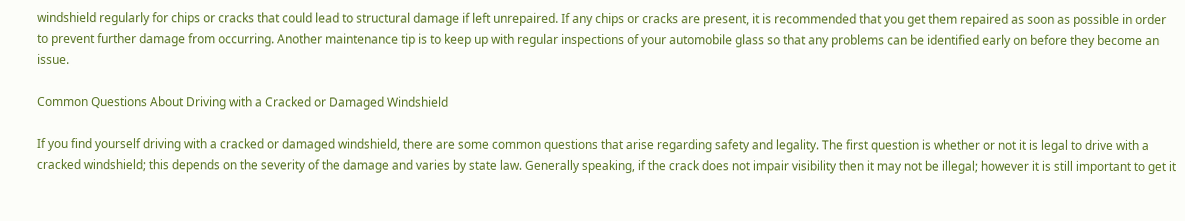windshield regularly for chips or cracks that could lead to structural damage if left unrepaired. If any chips or cracks are present, it is recommended that you get them repaired as soon as possible in order to prevent further damage from occurring. Another maintenance tip is to keep up with regular inspections of your automobile glass so that any problems can be identified early on before they become an issue.

Common Questions About Driving with a Cracked or Damaged Windshield

If you find yourself driving with a cracked or damaged windshield, there are some common questions that arise regarding safety and legality. The first question is whether or not it is legal to drive with a cracked windshield; this depends on the severity of the damage and varies by state law. Generally speaking, if the crack does not impair visibility then it may not be illegal; however it is still important to get it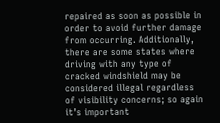repaired as soon as possible in order to avoid further damage from occurring. Additionally, there are some states where driving with any type of cracked windshield may be considered illegal regardless of visibility concerns; so again it’s important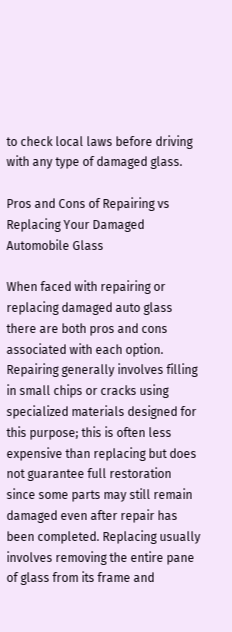to check local laws before driving with any type of damaged glass.

Pros and Cons of Repairing vs Replacing Your Damaged Automobile Glass

When faced with repairing or replacing damaged auto glass there are both pros and cons associated with each option. Repairing generally involves filling in small chips or cracks using specialized materials designed for this purpose; this is often less expensive than replacing but does not guarantee full restoration since some parts may still remain damaged even after repair has been completed. Replacing usually involves removing the entire pane of glass from its frame and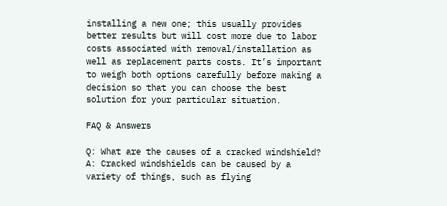installing a new one; this usually provides better results but will cost more due to labor costs associated with removal/installation as well as replacement parts costs. It’s important to weigh both options carefully before making a decision so that you can choose the best solution for your particular situation.

FAQ & Answers

Q: What are the causes of a cracked windshield?
A: Cracked windshields can be caused by a variety of things, such as flying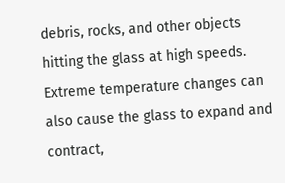debris, rocks, and other objects hitting the glass at high speeds. Extreme temperature changes can also cause the glass to expand and contract,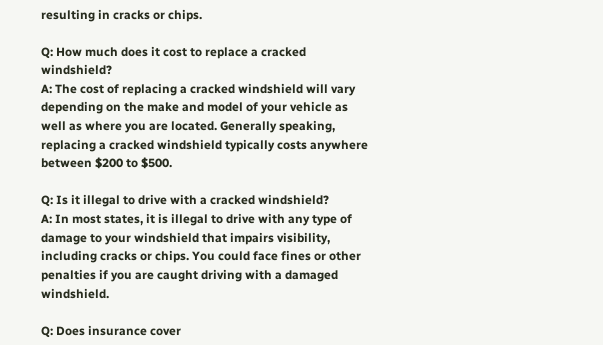resulting in cracks or chips.

Q: How much does it cost to replace a cracked windshield?
A: The cost of replacing a cracked windshield will vary depending on the make and model of your vehicle as well as where you are located. Generally speaking, replacing a cracked windshield typically costs anywhere between $200 to $500.

Q: Is it illegal to drive with a cracked windshield?
A: In most states, it is illegal to drive with any type of damage to your windshield that impairs visibility, including cracks or chips. You could face fines or other penalties if you are caught driving with a damaged windshield.

Q: Does insurance cover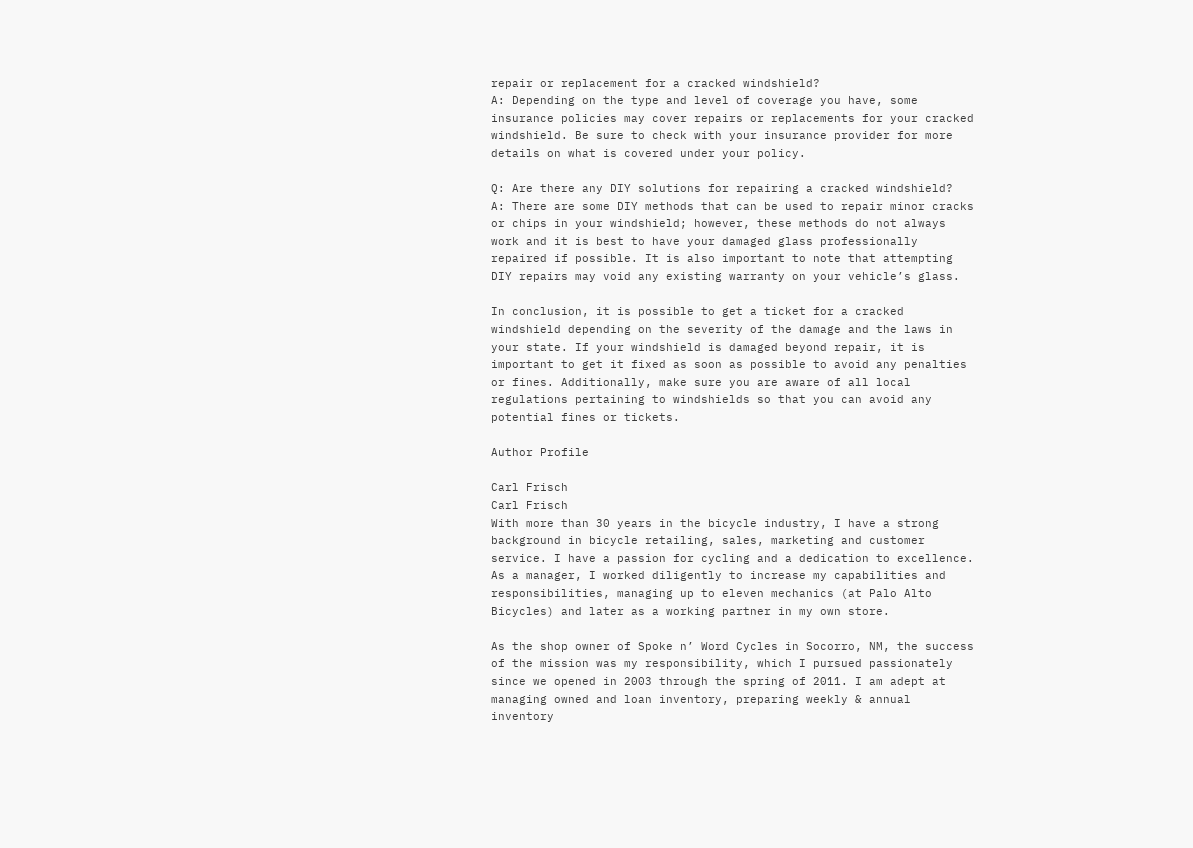repair or replacement for a cracked windshield?
A: Depending on the type and level of coverage you have, some insurance policies may cover repairs or replacements for your cracked windshield. Be sure to check with your insurance provider for more details on what is covered under your policy.

Q: Are there any DIY solutions for repairing a cracked windshield?
A: There are some DIY methods that can be used to repair minor cracks or chips in your windshield; however, these methods do not always work and it is best to have your damaged glass professionally repaired if possible. It is also important to note that attempting DIY repairs may void any existing warranty on your vehicle’s glass.

In conclusion, it is possible to get a ticket for a cracked windshield depending on the severity of the damage and the laws in your state. If your windshield is damaged beyond repair, it is important to get it fixed as soon as possible to avoid any penalties or fines. Additionally, make sure you are aware of all local regulations pertaining to windshields so that you can avoid any potential fines or tickets.

Author Profile

Carl Frisch
Carl Frisch
With more than 30 years in the bicycle industry, I have a strong background in bicycle retailing, sales, marketing and customer service. I have a passion for cycling and a dedication to excellence. As a manager, I worked diligently to increase my capabilities and responsibilities, managing up to eleven mechanics (at Palo Alto Bicycles) and later as a working partner in my own store.

As the shop owner of Spoke n’ Word Cycles in Socorro, NM, the success of the mission was my responsibility, which I pursued passionately since we opened in 2003 through the spring of 2011. I am adept at managing owned and loan inventory, preparing weekly & annual inventory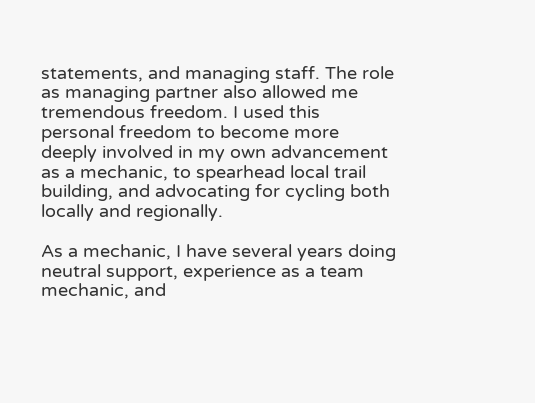statements, and managing staff. The role as managing partner also allowed me tremendous freedom. I used this personal freedom to become more deeply involved in my own advancement as a mechanic, to spearhead local trail building, and advocating for cycling both locally and regionally.

As a mechanic, I have several years doing neutral support, experience as a team mechanic, and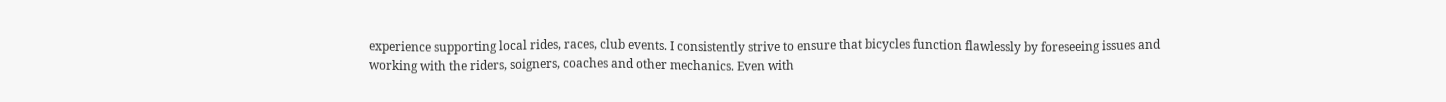experience supporting local rides, races, club events. I consistently strive to ensure that bicycles function flawlessly by foreseeing issues and working with the riders, soigners, coaches and other mechanics. Even with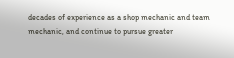decades of experience as a shop mechanic and team mechanic, and continue to pursue greater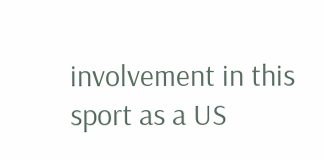involvement in this sport as a US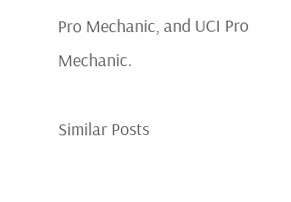Pro Mechanic, and UCI Pro Mechanic.

Similar Posts